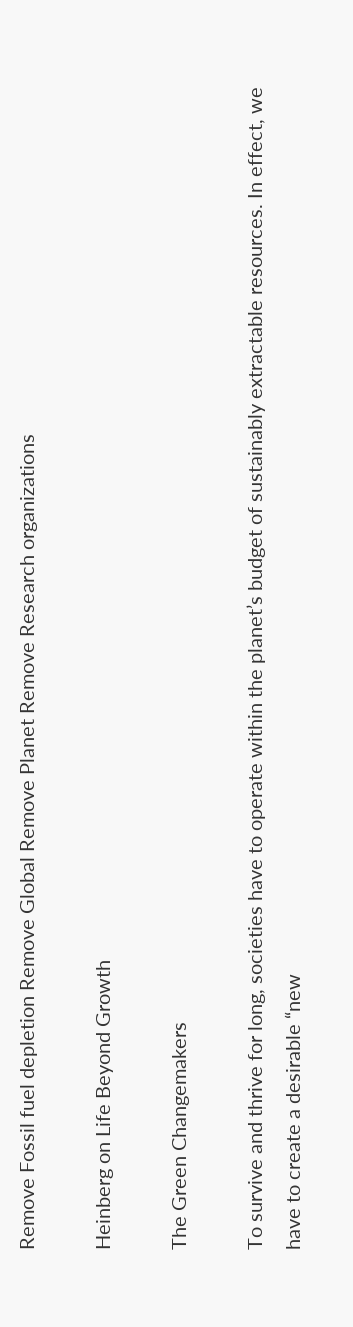Remove Fossil fuel depletion Remove Global Remove Planet Remove Research organizations

Heinberg on Life Beyond Growth

The Green Changemakers

To survive and thrive for long, societies have to operate within the planet’s budget of sustainably extractable resources. In effect, we have to create a desirable “new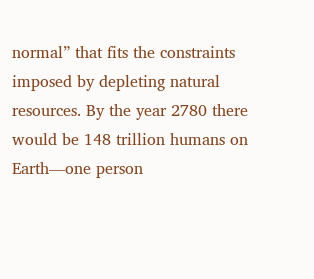normal” that fits the constraints imposed by depleting natural resources. By the year 2780 there would be 148 trillion humans on Earth—one person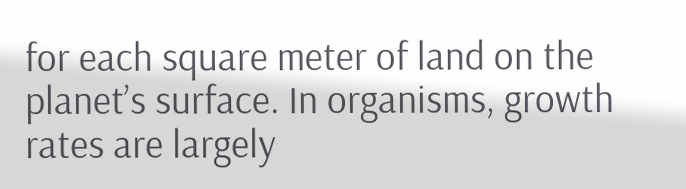for each square meter of land on the planet’s surface. In organisms, growth rates are largely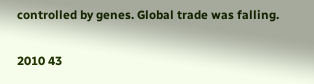controlled by genes. Global trade was falling.

2010 43